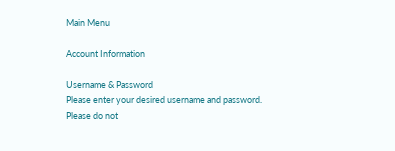Main Menu

Account Information

Username & Password
Please enter your desired username and password. Please do not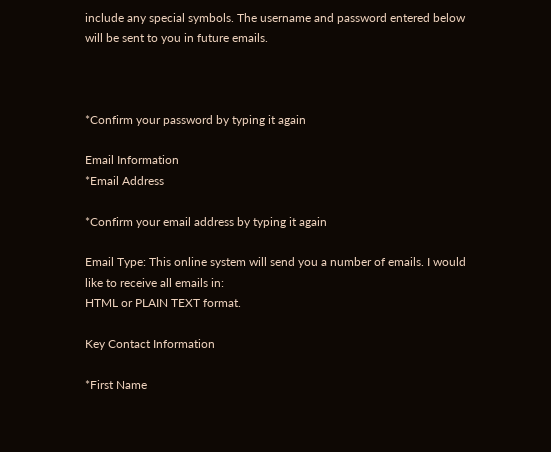include any special symbols. The username and password entered below will be sent to you in future emails.



*Confirm your password by typing it again

Email Information
*Email Address

*Confirm your email address by typing it again

Email Type: This online system will send you a number of emails. I would like to receive all emails in:
HTML or PLAIN TEXT format.

Key Contact Information

*First Name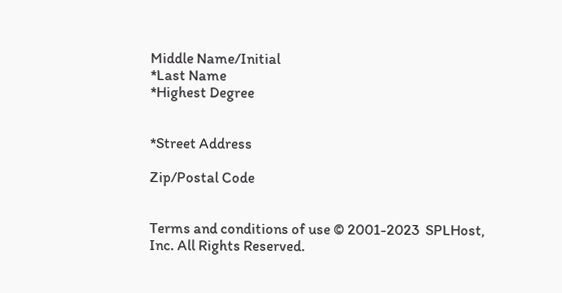Middle Name/Initial
*Last Name
*Highest Degree


*Street Address

Zip/Postal Code


Terms and conditions of use © 2001-2023  SPLHost, Inc. All Rights Reserved.